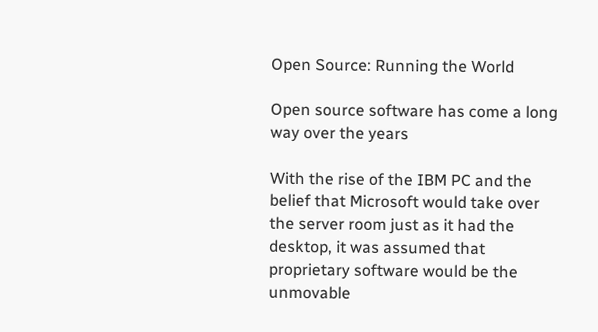Open Source: Running the World

Open source software has come a long way over the years

With the rise of the IBM PC and the belief that Microsoft would take over the server room just as it had the desktop, it was assumed that proprietary software would be the unmovable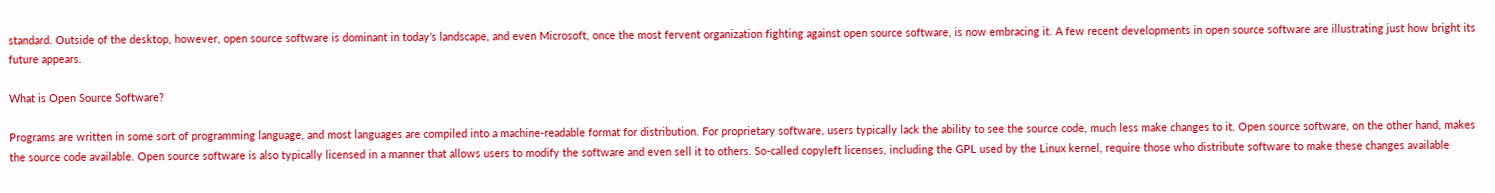standard. Outside of the desktop, however, open source software is dominant in today’s landscape, and even Microsoft, once the most fervent organization fighting against open source software, is now embracing it. A few recent developments in open source software are illustrating just how bright its future appears.

What is Open Source Software?

Programs are written in some sort of programming language, and most languages are compiled into a machine-readable format for distribution. For proprietary software, users typically lack the ability to see the source code, much less make changes to it. Open source software, on the other hand, makes the source code available. Open source software is also typically licensed in a manner that allows users to modify the software and even sell it to others. So-called copyleft licenses, including the GPL used by the Linux kernel, require those who distribute software to make these changes available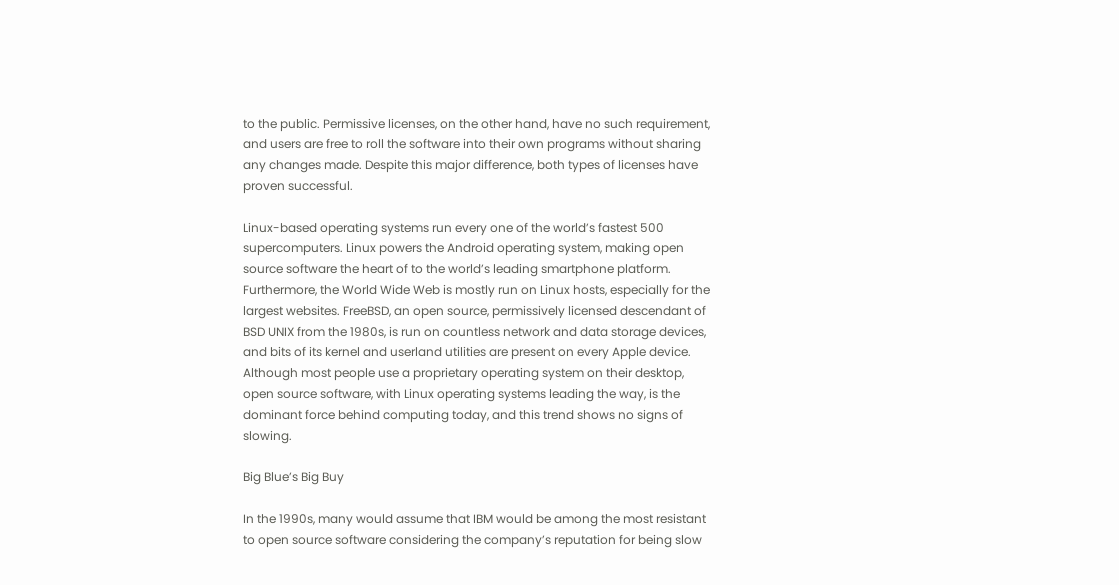to the public. Permissive licenses, on the other hand, have no such requirement, and users are free to roll the software into their own programs without sharing any changes made. Despite this major difference, both types of licenses have proven successful.

Linux-based operating systems run every one of the world’s fastest 500 supercomputers. Linux powers the Android operating system, making open source software the heart of to the world’s leading smartphone platform. Furthermore, the World Wide Web is mostly run on Linux hosts, especially for the largest websites. FreeBSD, an open source, permissively licensed descendant of BSD UNIX from the 1980s, is run on countless network and data storage devices, and bits of its kernel and userland utilities are present on every Apple device. Although most people use a proprietary operating system on their desktop, open source software, with Linux operating systems leading the way, is the dominant force behind computing today, and this trend shows no signs of slowing.

Big Blue’s Big Buy

In the 1990s, many would assume that IBM would be among the most resistant to open source software considering the company’s reputation for being slow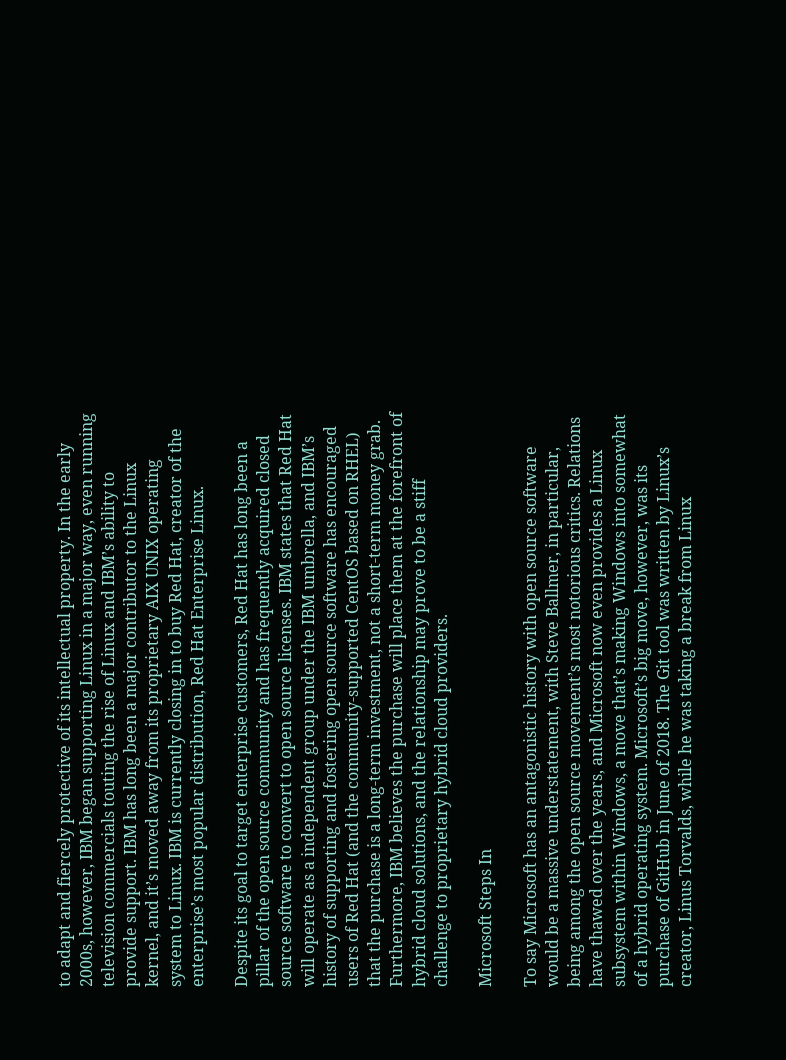to adapt and fiercely protective of its intellectual property. In the early 2000s, however, IBM began supporting Linux in a major way, even running television commercials touting the rise of Linux and IBM’s ability to provide support. IBM has long been a major contributor to the Linux kernel, and it’s moved away from its proprietary AIX UNIX operating system to Linux. IBM is currently closing in to buy Red Hat, creator of the enterprise’s most popular distribution, Red Hat Enterprise Linux.

Despite its goal to target enterprise customers, Red Hat has long been a pillar of the open source community and has frequently acquired closed source software to convert to open source licenses. IBM states that Red Hat will operate as a independent group under the IBM umbrella, and IBM’s history of supporting and fostering open source software has encouraged users of Red Hat (and the community-supported CentOS based on RHEL) that the purchase is a long-term investment, not a short-term money grab. Furthermore, IBM believes the purchase will place them at the forefront of hybrid cloud solutions, and the relationship may prove to be a stiff challenge to proprietary hybrid cloud providers.

Microsoft Steps In

To say Microsoft has an antagonistic history with open source software would be a massive understatement, with Steve Ballmer, in particular, being among the open source movement’s most notorious critics. Relations have thawed over the years, and Microsoft now even provides a Linux subsystem within Windows, a move that’s making Windows into somewhat of a hybrid operating system. Microsoft’s big move, however, was its purchase of GitHub in June of 2018. The Git tool was written by Linux’s creator, Linus Torvalds, while he was taking a break from Linux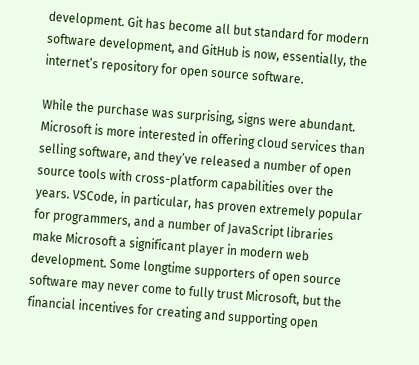development. Git has become all but standard for modern software development, and GitHub is now, essentially, the internet’s repository for open source software.

While the purchase was surprising, signs were abundant. Microsoft is more interested in offering cloud services than selling software, and they’ve released a number of open source tools with cross-platform capabilities over the years. VSCode, in particular, has proven extremely popular for programmers, and a number of JavaScript libraries make Microsoft a significant player in modern web development. Some longtime supporters of open source software may never come to fully trust Microsoft, but the financial incentives for creating and supporting open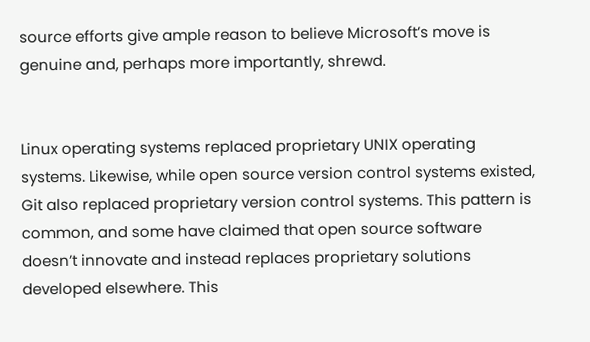source efforts give ample reason to believe Microsoft’s move is genuine and, perhaps more importantly, shrewd.


Linux operating systems replaced proprietary UNIX operating systems. Likewise, while open source version control systems existed, Git also replaced proprietary version control systems. This pattern is common, and some have claimed that open source software doesn’t innovate and instead replaces proprietary solutions developed elsewhere. This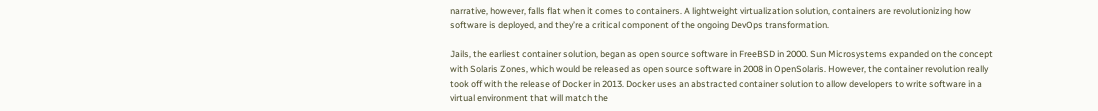narrative, however, falls flat when it comes to containers. A lightweight virtualization solution, containers are revolutionizing how software is deployed, and they’re a critical component of the ongoing DevOps transformation.

Jails, the earliest container solution, began as open source software in FreeBSD in 2000. Sun Microsystems expanded on the concept with Solaris Zones, which would be released as open source software in 2008 in OpenSolaris. However, the container revolution really took off with the release of Docker in 2013. Docker uses an abstracted container solution to allow developers to write software in a virtual environment that will match the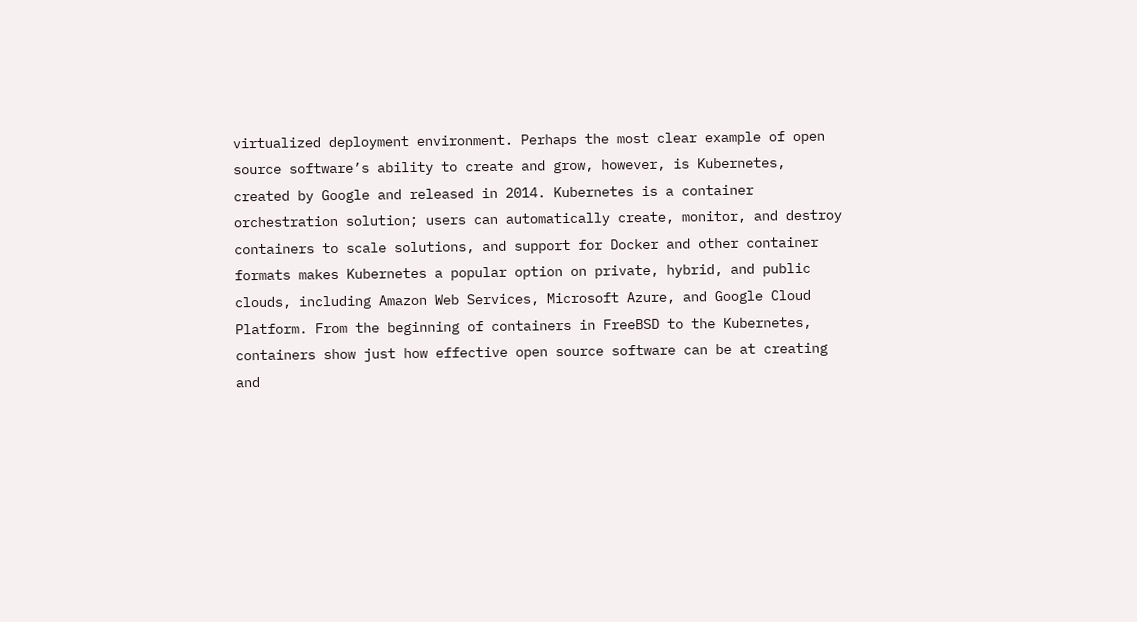virtualized deployment environment. Perhaps the most clear example of open source software’s ability to create and grow, however, is Kubernetes, created by Google and released in 2014. Kubernetes is a container orchestration solution; users can automatically create, monitor, and destroy containers to scale solutions, and support for Docker and other container formats makes Kubernetes a popular option on private, hybrid, and public clouds, including Amazon Web Services, Microsoft Azure, and Google Cloud Platform. From the beginning of containers in FreeBSD to the Kubernetes, containers show just how effective open source software can be at creating and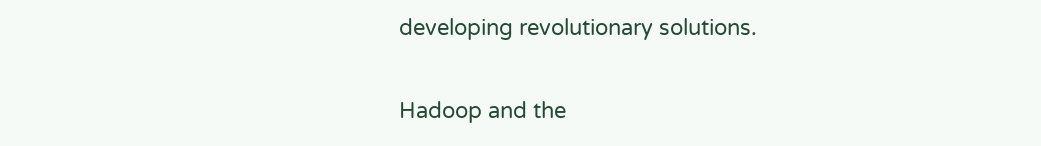developing revolutionary solutions.

Hadoop and the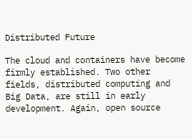Distributed Future

The cloud and containers have become firmly established. Two other fields, distributed computing and Big Data, are still in early development. Again, open source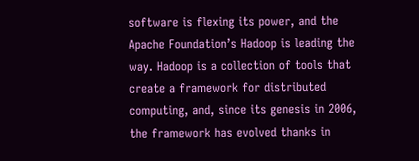software is flexing its power, and the Apache Foundation’s Hadoop is leading the way. Hadoop is a collection of tools that create a framework for distributed computing, and, since its genesis in 2006, the framework has evolved thanks in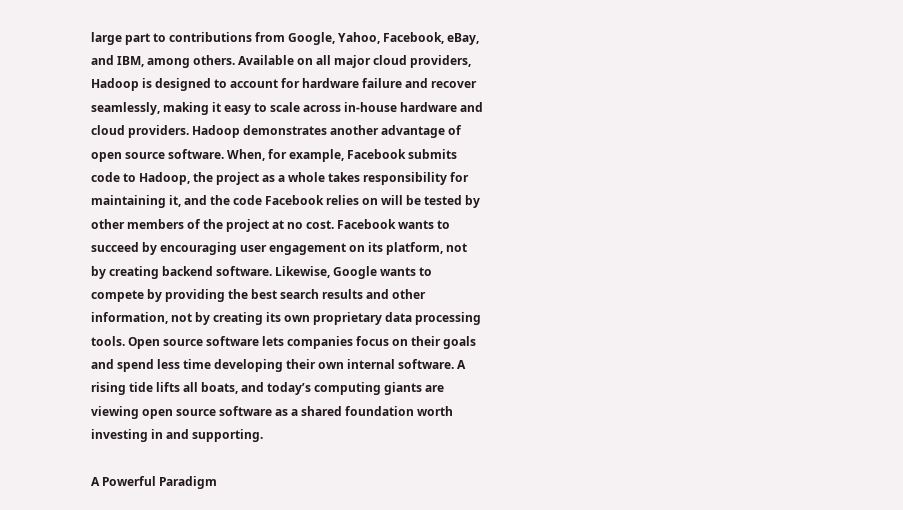large part to contributions from Google, Yahoo, Facebook, eBay, and IBM, among others. Available on all major cloud providers, Hadoop is designed to account for hardware failure and recover seamlessly, making it easy to scale across in-house hardware and cloud providers. Hadoop demonstrates another advantage of open source software. When, for example, Facebook submits code to Hadoop, the project as a whole takes responsibility for maintaining it, and the code Facebook relies on will be tested by other members of the project at no cost. Facebook wants to succeed by encouraging user engagement on its platform, not by creating backend software. Likewise, Google wants to compete by providing the best search results and other information, not by creating its own proprietary data processing tools. Open source software lets companies focus on their goals and spend less time developing their own internal software. A rising tide lifts all boats, and today’s computing giants are viewing open source software as a shared foundation worth investing in and supporting.

A Powerful Paradigm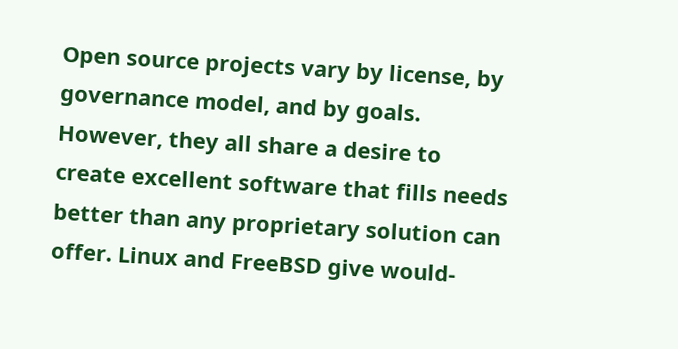Open source projects vary by license, by governance model, and by goals. However, they all share a desire to create excellent software that fills needs better than any proprietary solution can offer. Linux and FreeBSD give would-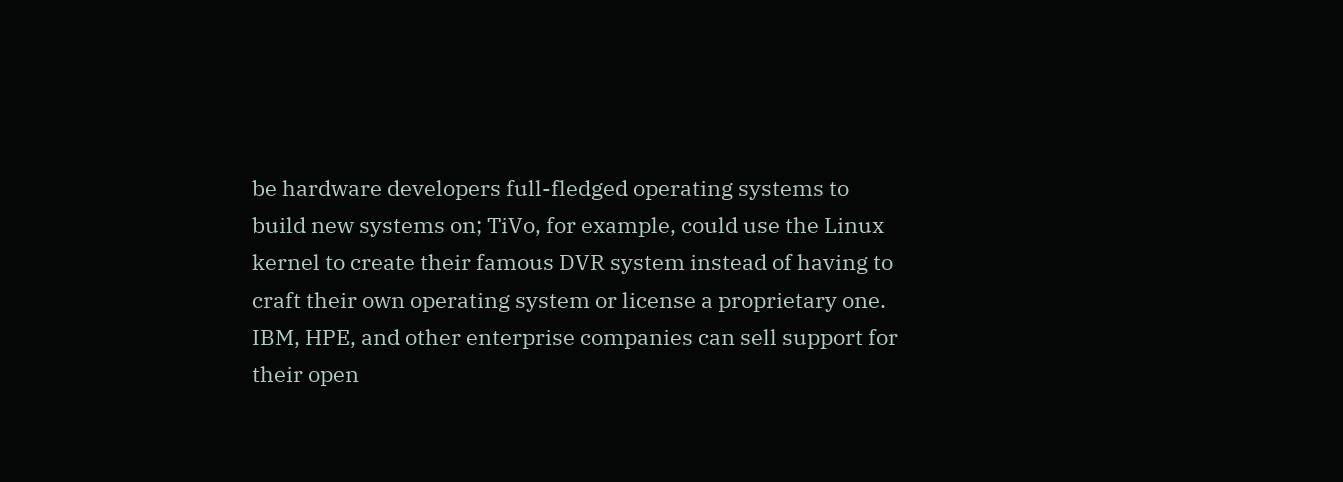be hardware developers full-fledged operating systems to build new systems on; TiVo, for example, could use the Linux kernel to create their famous DVR system instead of having to craft their own operating system or license a proprietary one. IBM, HPE, and other enterprise companies can sell support for their open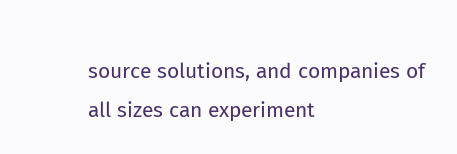source solutions, and companies of all sizes can experiment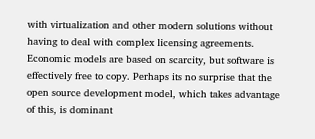with virtualization and other modern solutions without having to deal with complex licensing agreements. Economic models are based on scarcity, but software is effectively free to copy. Perhaps its no surprise that the open source development model, which takes advantage of this, is dominant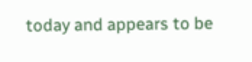today and appears to be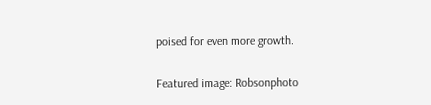poised for even more growth.

Featured image: Robsonphoto